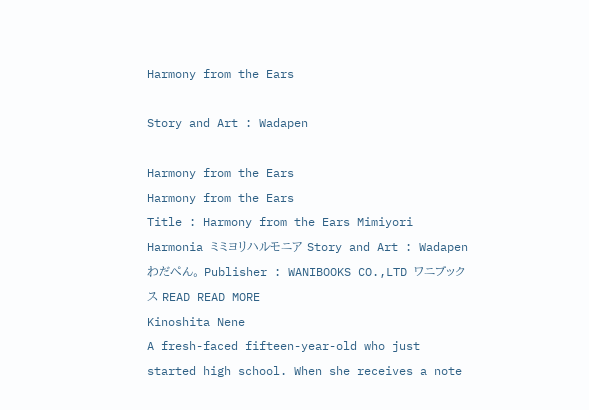Harmony from the Ears

Story and Art : Wadapen

Harmony from the Ears
Harmony from the Ears
Title : Harmony from the Ears Mimiyori Harmonia ミミヨリハルモニア Story and Art : Wadapen わだぺん。 Publisher : WANIBOOKS CO.,LTD ワニブックス READ READ MORE
Kinoshita Nene
A fresh-faced fifteen-year-old who just started high school. When she receives a note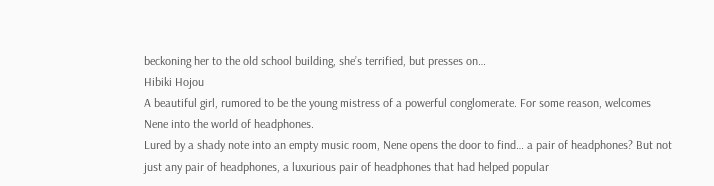beckoning her to the old school building, she’s terrified, but presses on…
Hibiki Hojou
A beautiful girl, rumored to be the young mistress of a powerful conglomerate. For some reason, welcomes Nene into the world of headphones.
Lured by a shady note into an empty music room, Nene opens the door to find… a pair of headphones? But not just any pair of headphones, a luxurious pair of headphones that had helped popular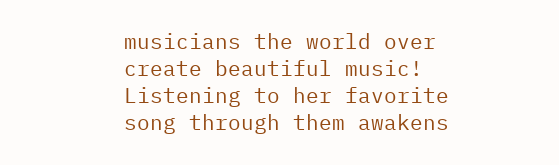musicians the world over create beautiful music! Listening to her favorite song through them awakens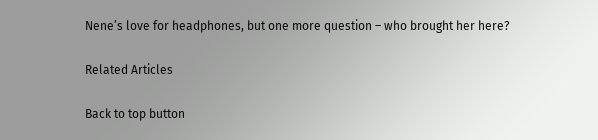Nene’s love for headphones, but one more question – who brought her here?

Related Articles

Back to top button